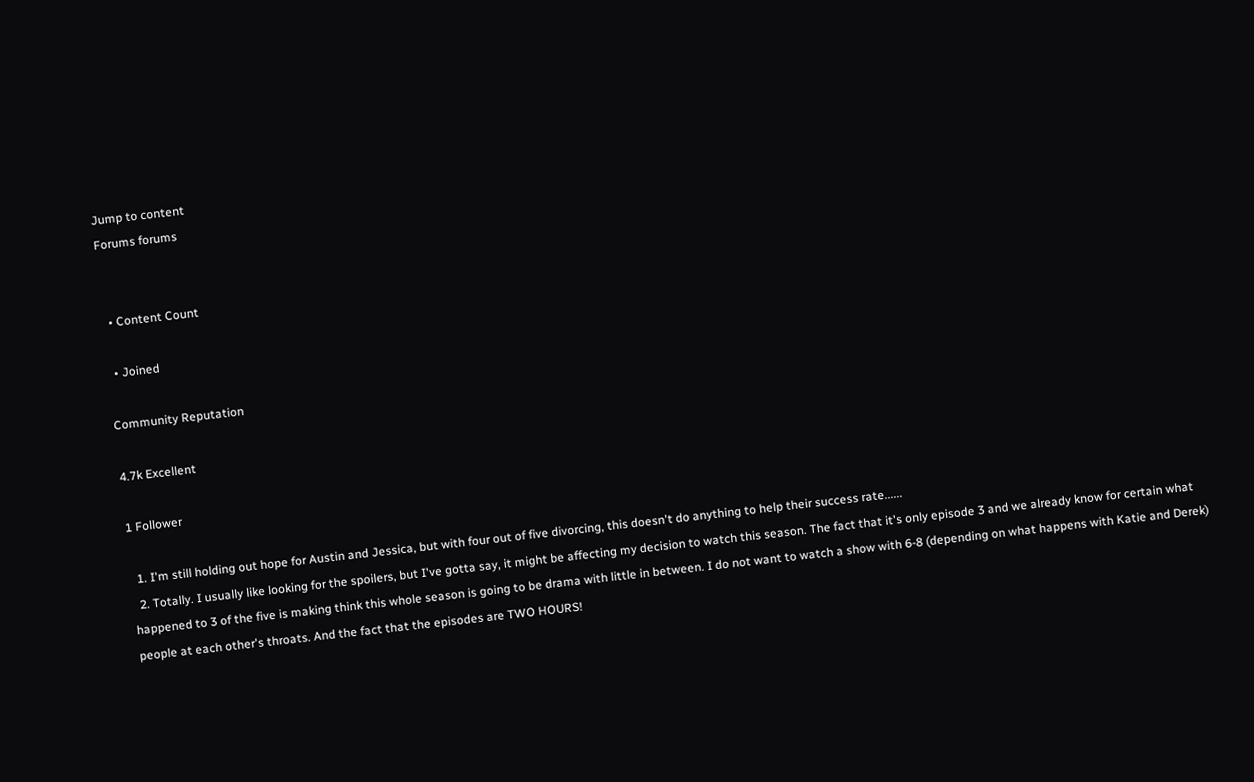Jump to content
Forums forums


  • Content Count

  • Joined

Community Reputation

4.7k Excellent

1 Follower

  1. I'm still holding out hope for Austin and Jessica, but with four out of five divorcing, this doesn't do anything to help their success rate......
  2. Totally. I usually like looking for the spoilers, but I've gotta say, it might be affecting my decision to watch this season. The fact that it's only episode 3 and we already know for certain what happened to 3 of the five is making think this whole season is going to be drama with little in between. I do not want to watch a show with 6-8 (depending on what happens with Katie and Derek) people at each other's throats. And the fact that the episodes are TWO HOURS!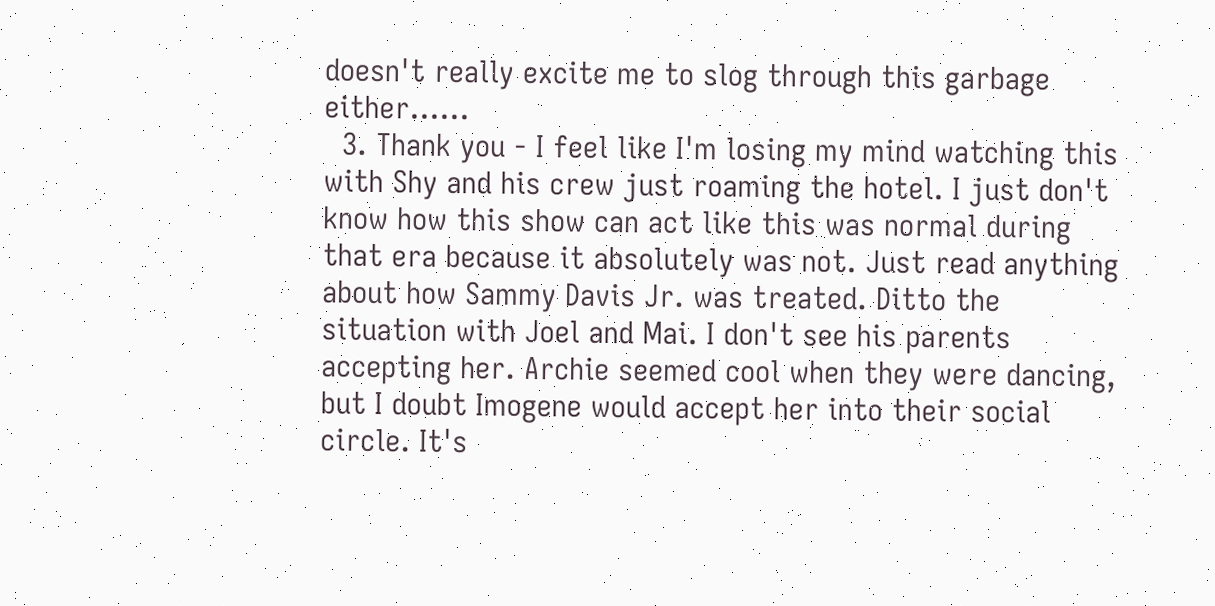doesn't really excite me to slog through this garbage either......
  3. Thank you - I feel like I'm losing my mind watching this with Shy and his crew just roaming the hotel. I just don't know how this show can act like this was normal during that era because it absolutely was not. Just read anything about how Sammy Davis Jr. was treated. Ditto the situation with Joel and Mai. I don't see his parents accepting her. Archie seemed cool when they were dancing, but I doubt Imogene would accept her into their social circle. It's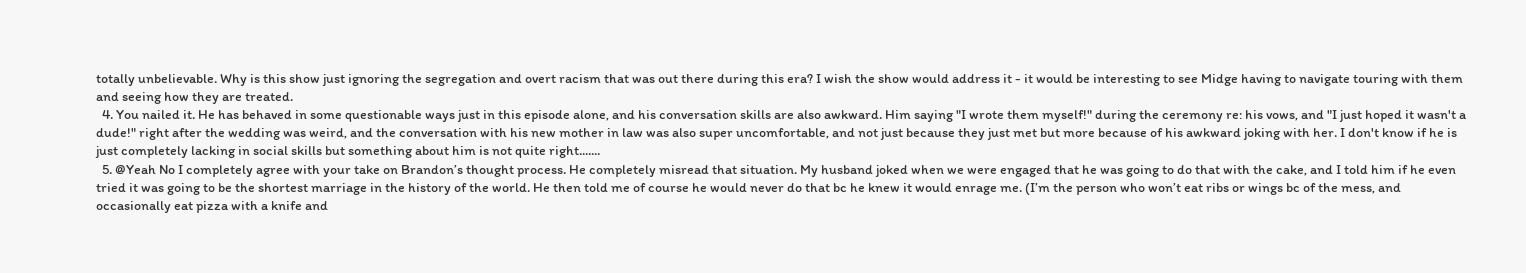totally unbelievable. Why is this show just ignoring the segregation and overt racism that was out there during this era? I wish the show would address it - it would be interesting to see Midge having to navigate touring with them and seeing how they are treated.
  4. You nailed it. He has behaved in some questionable ways just in this episode alone, and his conversation skills are also awkward. Him saying "I wrote them myself!" during the ceremony re: his vows, and "I just hoped it wasn't a dude!" right after the wedding was weird, and the conversation with his new mother in law was also super uncomfortable, and not just because they just met but more because of his awkward joking with her. I don't know if he is just completely lacking in social skills but something about him is not quite right.......
  5. @Yeah No I completely agree with your take on Brandon’s thought process. He completely misread that situation. My husband joked when we were engaged that he was going to do that with the cake, and I told him if he even tried it was going to be the shortest marriage in the history of the world. He then told me of course he would never do that bc he knew it would enrage me. (I’m the person who won’t eat ribs or wings bc of the mess, and occasionally eat pizza with a knife and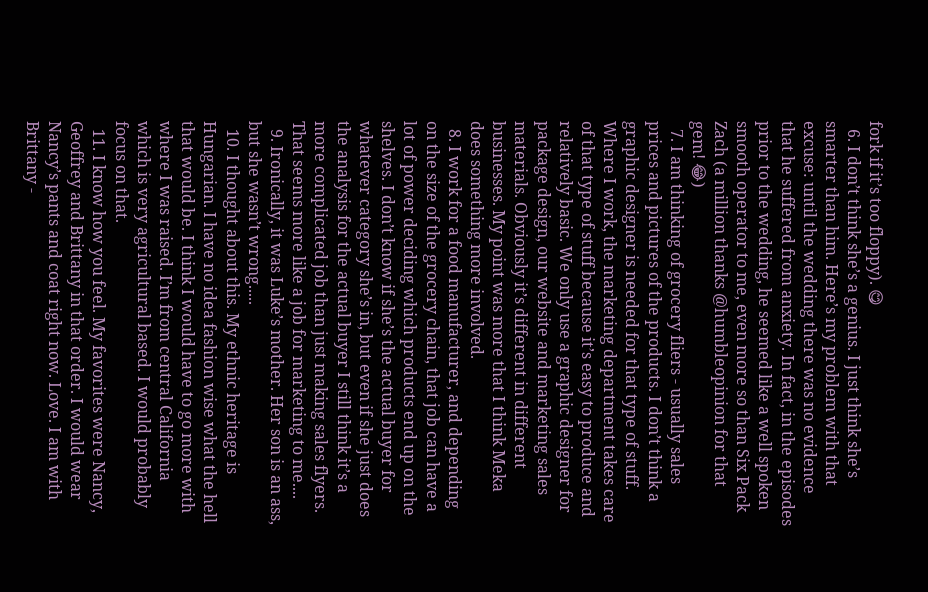fork if it’s too floppy). 😋
  6. I don’t think she’s a genius. I just think she’s smarter than him. Here’s my problem with that excuse: until the wedding there was no evidence that he suffered from anxiety. In fact, in the episodes prior to the wedding, he seemed like a well spoken smooth operator to me, even more so than Six Pack Zach (a million thanks @humbleopinion for that gem! 😂)
  7. I am thinking of grocery fliers - usually sales prices and pictures of the products. I don’t think a graphic designer is needed for that type of stuff. Where I work, the marketing department takes care of that type of stuff because it’s easy to produce and relatively basic. We only use a graphic designer for package design, our website and marketing sales materials. Obviously it’s different in different businesses. My point was more that I think Meka does something more involved.
  8. I work for a food manufacturer, and depending on the size of the grocery chain, that job can have a lot of power deciding which products end up on the shelves. I don’t know if she’s the actual buyer for whatever category she’s in, but even if she just does the analysis for the actual buyer I still think it’s a more complicated job than just making sales flyers. That seems more like a job for marketing to me....
  9. Ironically, it was Luke’s mother. Her son is an ass, but she wasn’t wrong.....
  10. I thought about this. My ethnic heritage is Hungarian. I have no idea fashion wise what the hell that would be. I think I would have to go more with where I was raised. I’m from central California which is very agricultural based. I would probably focus on that.
  11. I know how you feel. My favorites were Nancy, Geoffrey and Brittany in that order. I would wear Nancy’s pants and coat right now. Love. I am with Brittany -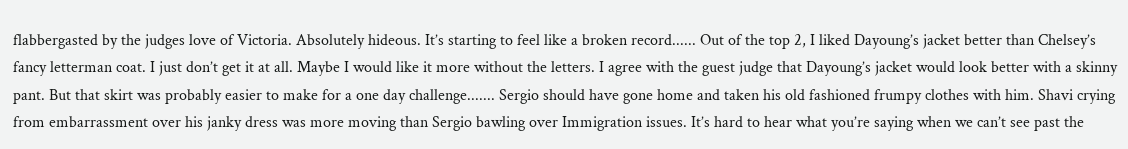flabbergasted by the judges love of Victoria. Absolutely hideous. It’s starting to feel like a broken record...... Out of the top 2, I liked Dayoung’s jacket better than Chelsey’s fancy letterman coat. I just don’t get it at all. Maybe I would like it more without the letters. I agree with the guest judge that Dayoung’s jacket would look better with a skinny pant. But that skirt was probably easier to make for a one day challenge....... Sergio should have gone home and taken his old fashioned frumpy clothes with him. Shavi crying from embarrassment over his janky dress was more moving than Sergio bawling over Immigration issues. It’s hard to hear what you’re saying when we can’t see past the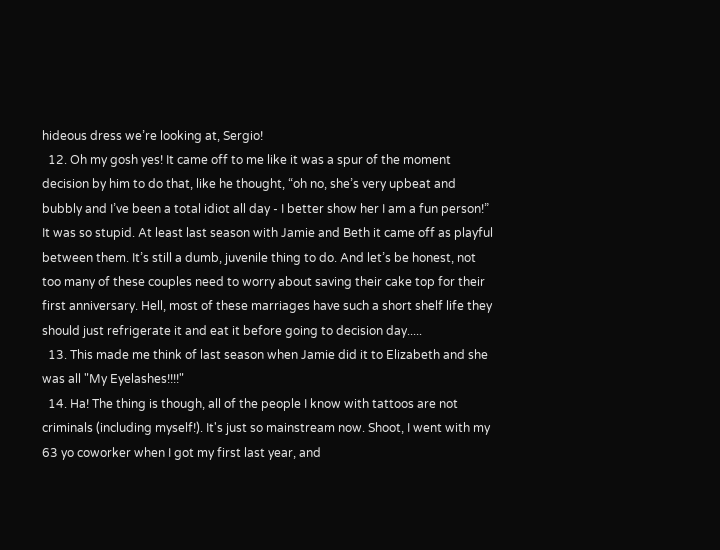hideous dress we’re looking at, Sergio!
  12. Oh my gosh yes! It came off to me like it was a spur of the moment decision by him to do that, like he thought, “oh no, she’s very upbeat and bubbly and I’ve been a total idiot all day - I better show her I am a fun person!” It was so stupid. At least last season with Jamie and Beth it came off as playful between them. It’s still a dumb, juvenile thing to do. And let’s be honest, not too many of these couples need to worry about saving their cake top for their first anniversary. Hell, most of these marriages have such a short shelf life they should just refrigerate it and eat it before going to decision day.....
  13. This made me think of last season when Jamie did it to Elizabeth and she was all "My Eyelashes!!!!"
  14. Ha! The thing is though, all of the people I know with tattoos are not criminals (including myself!). It's just so mainstream now. Shoot, I went with my 63 yo coworker when I got my first last year, and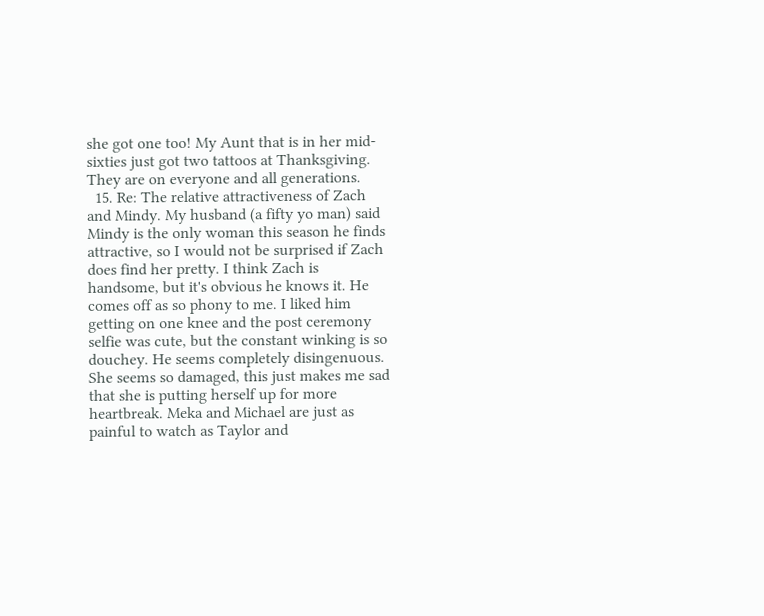she got one too! My Aunt that is in her mid-sixties just got two tattoos at Thanksgiving. They are on everyone and all generations.
  15. Re: The relative attractiveness of Zach and Mindy. My husband (a fifty yo man) said Mindy is the only woman this season he finds attractive, so I would not be surprised if Zach does find her pretty. I think Zach is handsome, but it's obvious he knows it. He comes off as so phony to me. I liked him getting on one knee and the post ceremony selfie was cute, but the constant winking is so douchey. He seems completely disingenuous. She seems so damaged, this just makes me sad that she is putting herself up for more heartbreak. Meka and Michael are just as painful to watch as Taylor and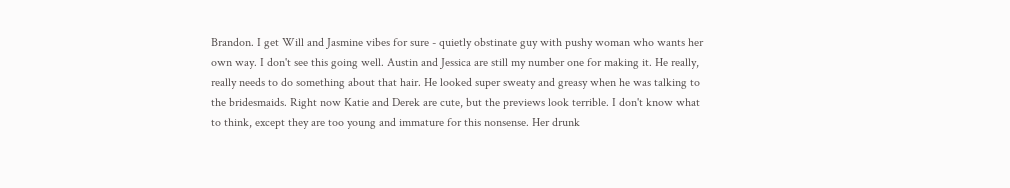Brandon. I get Will and Jasmine vibes for sure - quietly obstinate guy with pushy woman who wants her own way. I don't see this going well. Austin and Jessica are still my number one for making it. He really, really needs to do something about that hair. He looked super sweaty and greasy when he was talking to the bridesmaids. Right now Katie and Derek are cute, but the previews look terrible. I don't know what to think, except they are too young and immature for this nonsense. Her drunk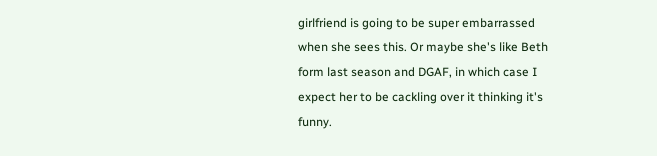girlfriend is going to be super embarrassed when she sees this. Or maybe she's like Beth form last season and DGAF, in which case I expect her to be cackling over it thinking it's funny.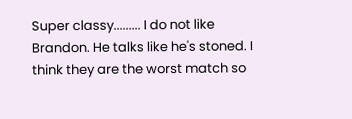Super classy......... I do not like Brandon. He talks like he's stoned. I think they are the worst match so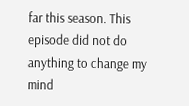far this season. This episode did not do anything to change my mind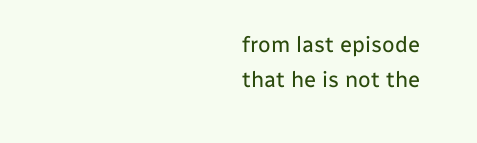from last episode that he is not the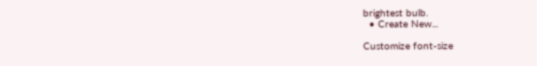brightest bulb.
  • Create New...

Customize font-size